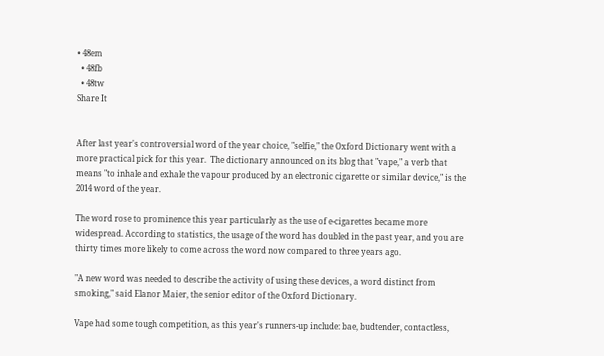• 48em
  • 48fb
  • 48tw
Share It


After last year's controversial word of the year choice, "selfie," the Oxford Dictionary went with a more practical pick for this year.  The dictionary announced on its blog that "vape," a verb that means "to inhale and exhale the vapour produced by an electronic cigarette or similar device," is the 2014 word of the year.

The word rose to prominence this year particularly as the use of e-cigarettes became more widespread. According to statistics, the usage of the word has doubled in the past year, and you are thirty times more likely to come across the word now compared to three years ago.

"A new word was needed to describe the activity of using these devices, a word distinct from smoking," said Elanor Maier, the senior editor of the Oxford Dictionary.

Vape had some tough competition, as this year's runners-up include: bae, budtender, contactless,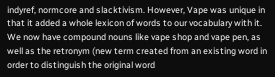indyref, normcore and slacktivism. However, Vape was unique in that it added a whole lexicon of words to our vocabulary with it.  We now have compound nouns like vape shop and vape pen, as well as the retronym (new term created from an existing word in order to distinguish the original word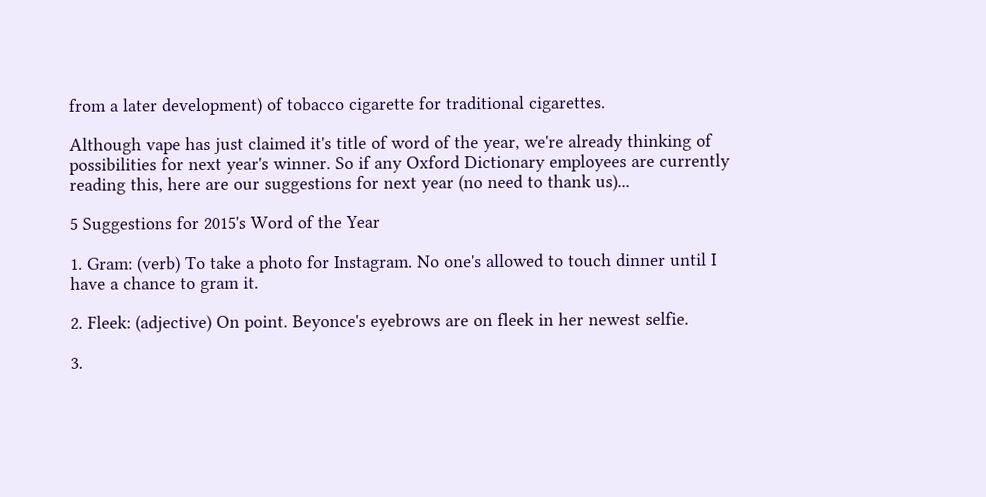from a later development) of tobacco cigarette for traditional cigarettes.

Although vape has just claimed it's title of word of the year, we're already thinking of possibilities for next year's winner. So if any Oxford Dictionary employees are currently reading this, here are our suggestions for next year (no need to thank us)...

5 Suggestions for 2015's Word of the Year

1. Gram: (verb) To take a photo for Instagram. No one's allowed to touch dinner until I have a chance to gram it.

2. Fleek: (adjective) On point. Beyonce's eyebrows are on fleek in her newest selfie.

3.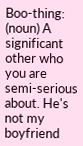Boo-thing: (noun) A significant other who you are semi-serious about. He's not my boyfriend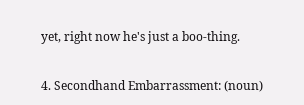yet, right now he's just a boo-thing.

4. Secondhand Embarrassment: (noun)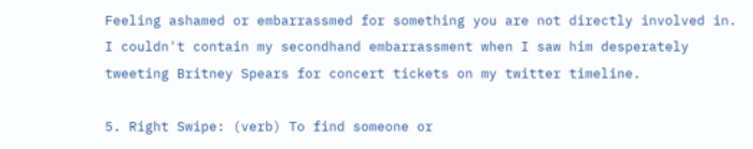Feeling ashamed or embarrassmed for something you are not directly involved in. I couldn't contain my secondhand embarrassment when I saw him desperately tweeting Britney Spears for concert tickets on my twitter timeline.

5. Right Swipe: (verb) To find someone or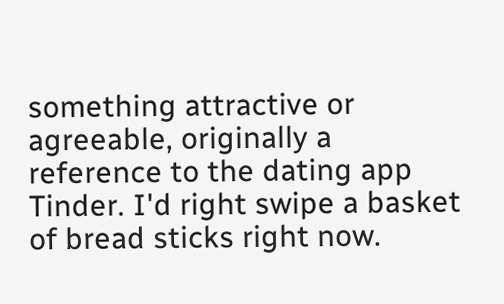something attractive or agreeable, originally a reference to the dating app Tinder. I'd right swipe a basket of bread sticks right now.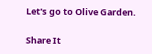Let's go to Olive Garden.

Share It